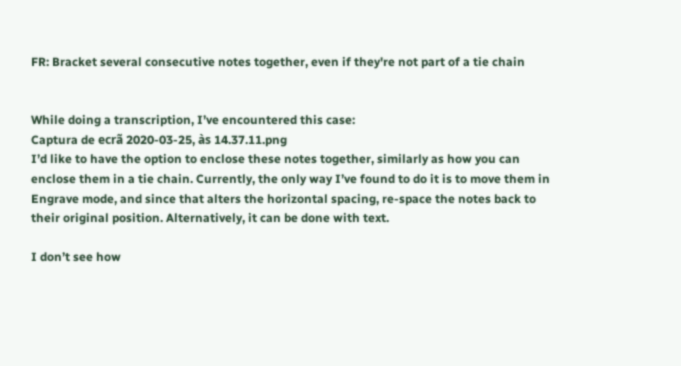FR: Bracket several consecutive notes together, even if they're not part of a tie chain


While doing a transcription, I’ve encountered this case:
Captura de ecrã 2020-03-25, às 14.37.11.png
I’d like to have the option to enclose these notes together, similarly as how you can enclose them in a tie chain. Currently, the only way I’ve found to do it is to move them in Engrave mode, and since that alters the horizontal spacing, re-space the notes back to their original position. Alternatively, it can be done with text.

I don’t see how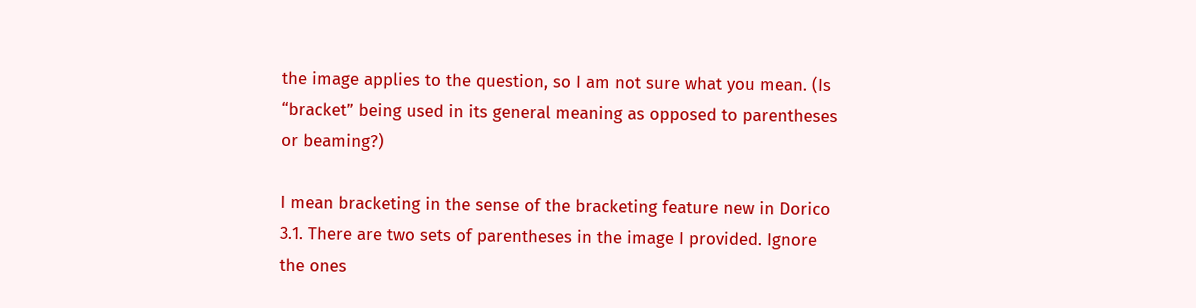the image applies to the question, so I am not sure what you mean. (Is “bracket” being used in its general meaning as opposed to parentheses or beaming?)

I mean bracketing in the sense of the bracketing feature new in Dorico 3.1. There are two sets of parentheses in the image I provided. Ignore the ones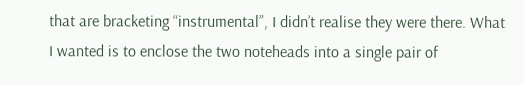that are bracketing “instrumental”, I didn’t realise they were there. What I wanted is to enclose the two noteheads into a single pair of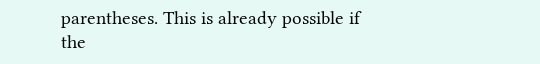parentheses. This is already possible if the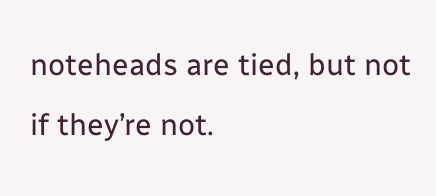noteheads are tied, but not if they’re not.